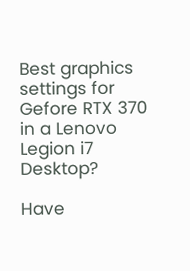Best graphics settings for Gefore RTX 370 in a Lenovo Legion i7 Desktop?

Have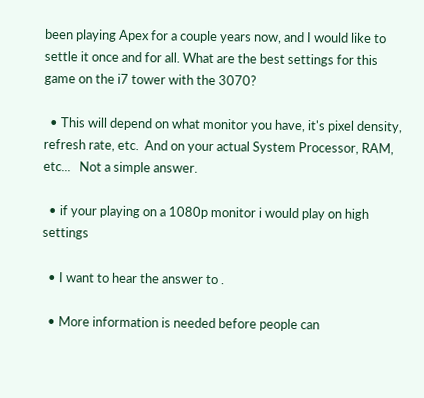been playing Apex for a couple years now, and I would like to settle it once and for all. What are the best settings for this game on the i7 tower with the 3070?

  • This will depend on what monitor you have, it's pixel density, refresh rate, etc.  And on your actual System Processor, RAM, etc...   Not a simple answer.

  • if your playing on a 1080p monitor i would play on high settings

  • I want to hear the answer to .

  • More information is needed before people can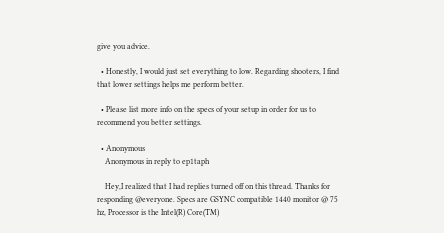give you advice.

  • Honestly, I would just set everything to low. Regarding shooters, I find that lower settings helps me perform better.

  • Please list more info on the specs of your setup in order for us to recommend you better settings.

  • Anonymous
    Anonymous in reply to ep1taph

    Hey,I realized that I had replies turned off on this thread. Thanks for responding @everyone. Specs are GSYNC compatible 1440 monitor @ 75 hz, Processor is the Intel(R) Core(TM)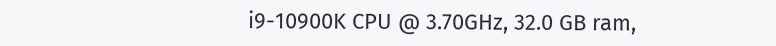i9-10900K CPU @ 3.70GHz, 32.0 GB ram,